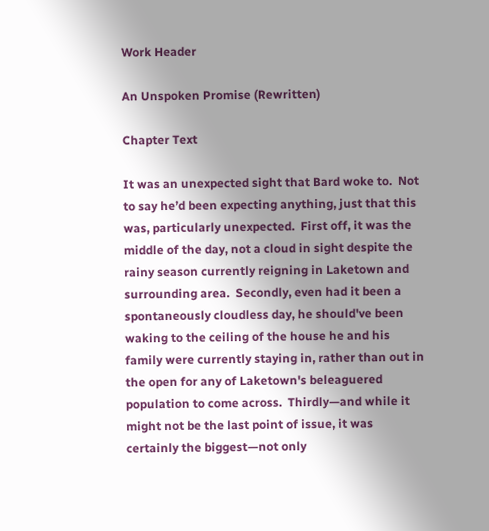Work Header

An Unspoken Promise (Rewritten)

Chapter Text

It was an unexpected sight that Bard woke to.  Not to say he’d been expecting anything, just that this was, particularly unexpected.  First off, it was the middle of the day, not a cloud in sight despite the rainy season currently reigning in Laketown and surrounding area.  Secondly, even had it been a spontaneously cloudless day, he should've been waking to the ceiling of the house he and his family were currently staying in, rather than out in the open for any of Laketown's beleaguered population to come across.  Thirdly—and while it might not be the last point of issue, it was certainly the biggest—not only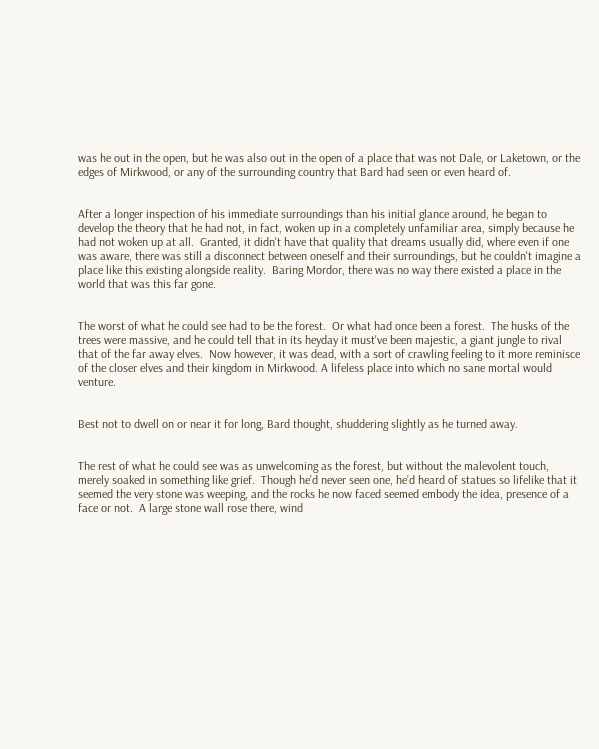was he out in the open, but he was also out in the open of a place that was not Dale, or Laketown, or the edges of Mirkwood, or any of the surrounding country that Bard had seen or even heard of.


After a longer inspection of his immediate surroundings than his initial glance around, he began to develop the theory that he had not, in fact, woken up in a completely unfamiliar area, simply because he had not woken up at all.  Granted, it didn't have that quality that dreams usually did, where even if one was aware, there was still a disconnect between oneself and their surroundings, but he couldn't imagine a place like this existing alongside reality.  Baring Mordor, there was no way there existed a place in the world that was this far gone.


The worst of what he could see had to be the forest.  Or what had once been a forest.  The husks of the trees were massive, and he could tell that in its heyday it must've been majestic, a giant jungle to rival that of the far away elves.  Now however, it was dead, with a sort of crawling feeling to it more reminisce of the closer elves and their kingdom in Mirkwood. A lifeless place into which no sane mortal would venture.


Best not to dwell on or near it for long, Bard thought, shuddering slightly as he turned away.


The rest of what he could see was as unwelcoming as the forest, but without the malevolent touch, merely soaked in something like grief.  Though he’d never seen one, he’d heard of statues so lifelike that it seemed the very stone was weeping, and the rocks he now faced seemed embody the idea, presence of a face or not.  A large stone wall rose there, wind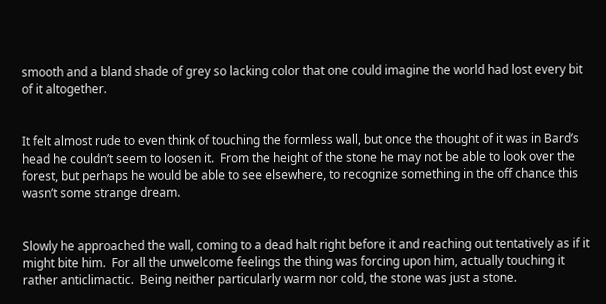smooth and a bland shade of grey so lacking color that one could imagine the world had lost every bit of it altogether.


It felt almost rude to even think of touching the formless wall, but once the thought of it was in Bard’s head he couldn’t seem to loosen it.  From the height of the stone he may not be able to look over the forest, but perhaps he would be able to see elsewhere, to recognize something in the off chance this wasn’t some strange dream.


Slowly he approached the wall, coming to a dead halt right before it and reaching out tentatively as if it might bite him.  For all the unwelcome feelings the thing was forcing upon him, actually touching it rather anticlimactic.  Being neither particularly warm nor cold, the stone was just a stone.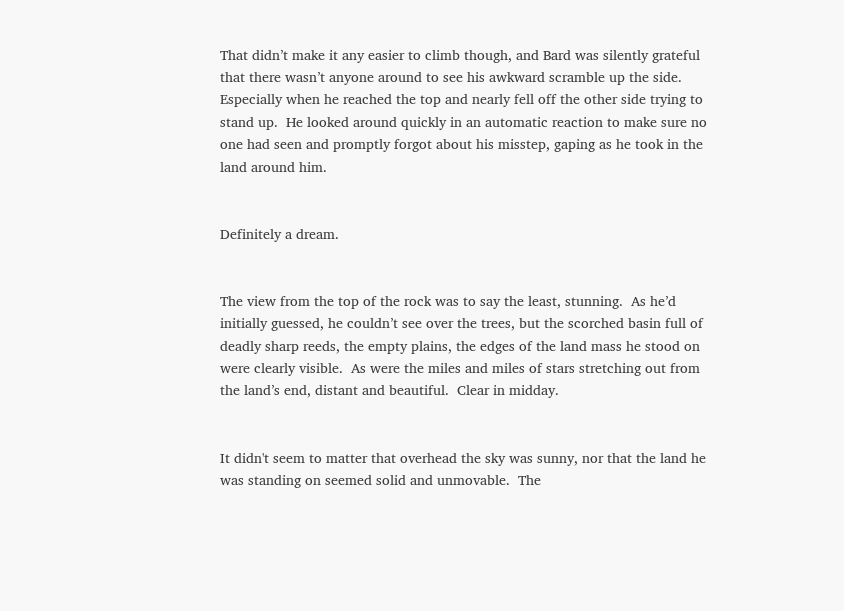That didn’t make it any easier to climb though, and Bard was silently grateful that there wasn’t anyone around to see his awkward scramble up the side.  Especially when he reached the top and nearly fell off the other side trying to stand up.  He looked around quickly in an automatic reaction to make sure no one had seen and promptly forgot about his misstep, gaping as he took in the land around him.


Definitely a dream.


The view from the top of the rock was to say the least, stunning.  As he’d initially guessed, he couldn’t see over the trees, but the scorched basin full of deadly sharp reeds, the empty plains, the edges of the land mass he stood on were clearly visible.  As were the miles and miles of stars stretching out from the land’s end, distant and beautiful.  Clear in midday.


It didn't seem to matter that overhead the sky was sunny, nor that the land he was standing on seemed solid and unmovable.  The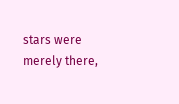stars were merely there,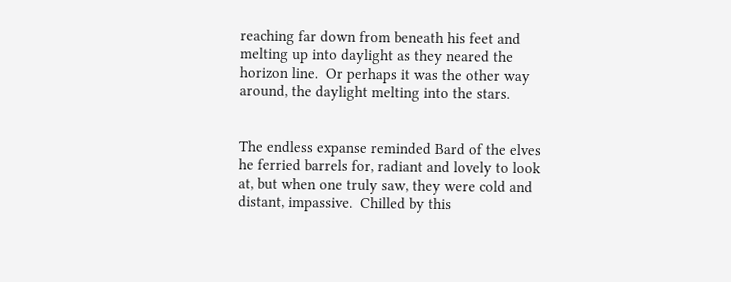reaching far down from beneath his feet and melting up into daylight as they neared the horizon line.  Or perhaps it was the other way around, the daylight melting into the stars.


The endless expanse reminded Bard of the elves he ferried barrels for, radiant and lovely to look at, but when one truly saw, they were cold and distant, impassive.  Chilled by this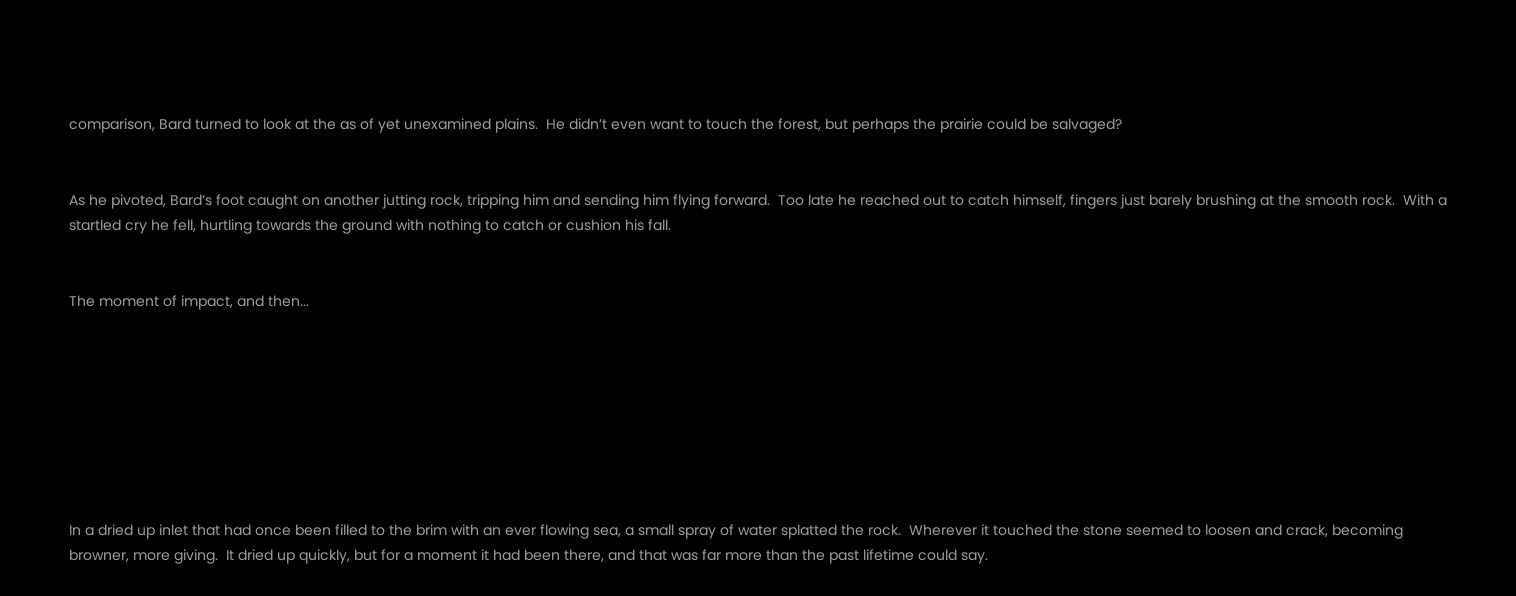comparison, Bard turned to look at the as of yet unexamined plains.  He didn’t even want to touch the forest, but perhaps the prairie could be salvaged?


As he pivoted, Bard’s foot caught on another jutting rock, tripping him and sending him flying forward.  Too late he reached out to catch himself, fingers just barely brushing at the smooth rock.  With a startled cry he fell, hurtling towards the ground with nothing to catch or cushion his fall.


The moment of impact, and then...








In a dried up inlet that had once been filled to the brim with an ever flowing sea, a small spray of water splatted the rock.  Wherever it touched the stone seemed to loosen and crack, becoming browner, more giving.  It dried up quickly, but for a moment it had been there, and that was far more than the past lifetime could say.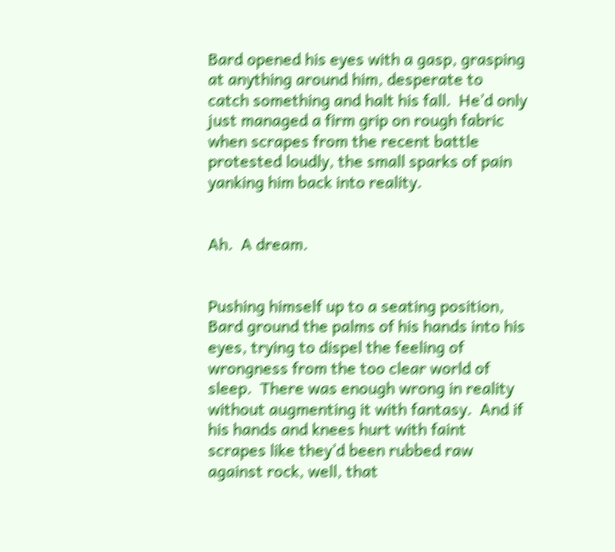Bard opened his eyes with a gasp, grasping at anything around him, desperate to catch something and halt his fall.  He’d only just managed a firm grip on rough fabric when scrapes from the recent battle protested loudly, the small sparks of pain yanking him back into reality.


Ah.  A dream.


Pushing himself up to a seating position, Bard ground the palms of his hands into his eyes, trying to dispel the feeling of wrongness from the too clear world of sleep.  There was enough wrong in reality without augmenting it with fantasy.  And if his hands and knees hurt with faint scrapes like they’d been rubbed raw against rock, well, that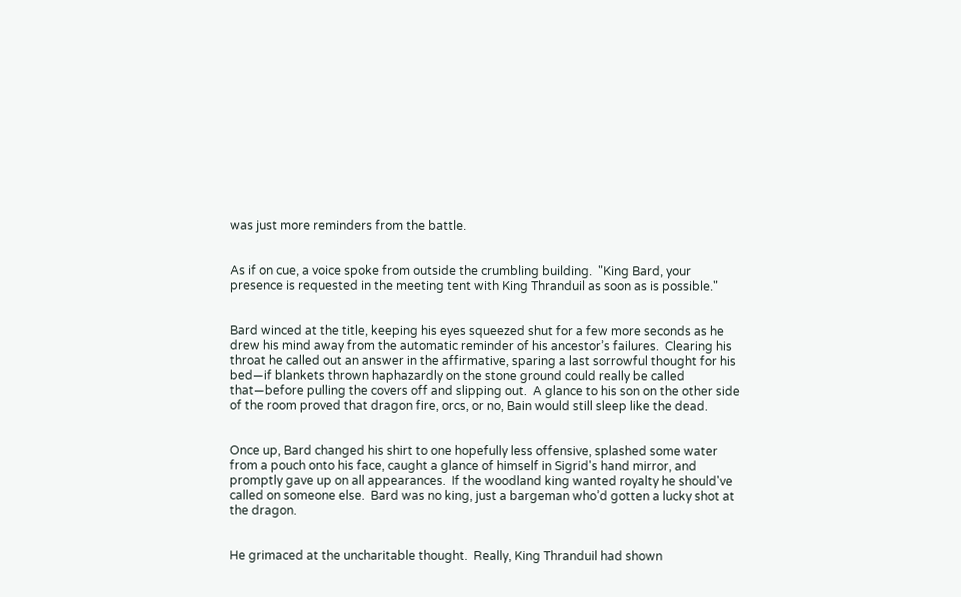was just more reminders from the battle.


As if on cue, a voice spoke from outside the crumbling building.  "King Bard, your presence is requested in the meeting tent with King Thranduil as soon as is possible."


Bard winced at the title, keeping his eyes squeezed shut for a few more seconds as he drew his mind away from the automatic reminder of his ancestor’s failures.  Clearing his throat he called out an answer in the affirmative, sparing a last sorrowful thought for his bed—if blankets thrown haphazardly on the stone ground could really be called that—before pulling the covers off and slipping out.  A glance to his son on the other side of the room proved that dragon fire, orcs, or no, Bain would still sleep like the dead.


Once up, Bard changed his shirt to one hopefully less offensive, splashed some water from a pouch onto his face, caught a glance of himself in Sigrid's hand mirror, and promptly gave up on all appearances.  If the woodland king wanted royalty he should've called on someone else.  Bard was no king, just a bargeman who’d gotten a lucky shot at the dragon.


He grimaced at the uncharitable thought.  Really, King Thranduil had shown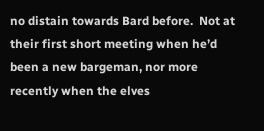no distain towards Bard before.  Not at their first short meeting when he’d been a new bargeman, nor more recently when the elves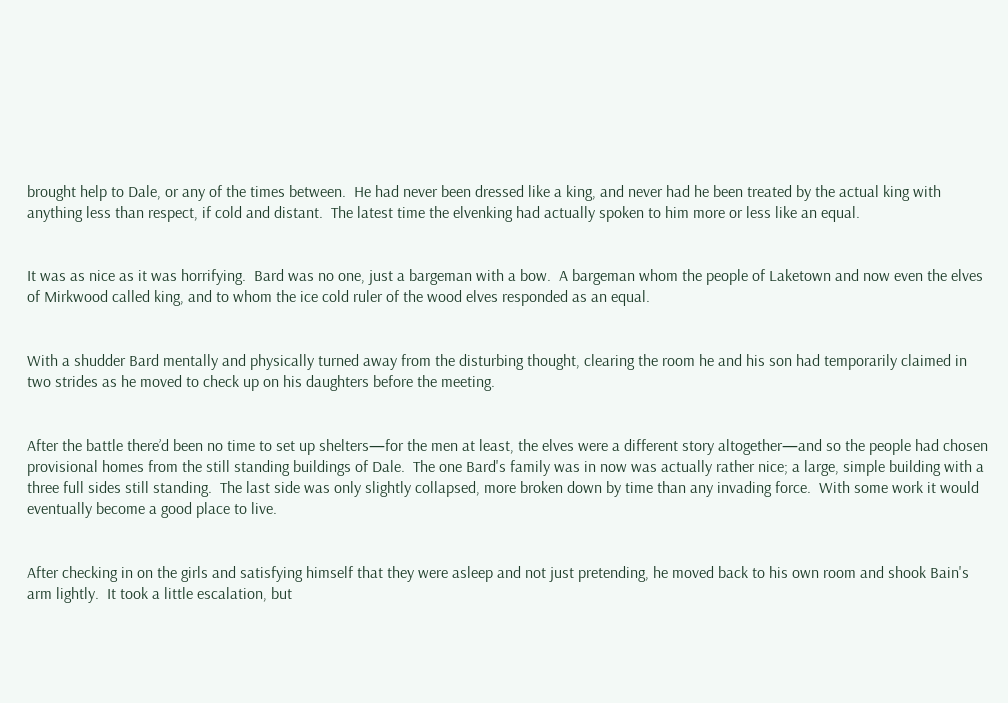brought help to Dale, or any of the times between.  He had never been dressed like a king, and never had he been treated by the actual king with anything less than respect, if cold and distant.  The latest time the elvenking had actually spoken to him more or less like an equal.


It was as nice as it was horrifying.  Bard was no one, just a bargeman with a bow.  A bargeman whom the people of Laketown and now even the elves of Mirkwood called king, and to whom the ice cold ruler of the wood elves responded as an equal.


With a shudder Bard mentally and physically turned away from the disturbing thought, clearing the room he and his son had temporarily claimed in two strides as he moved to check up on his daughters before the meeting.


After the battle there’d been no time to set up shelters—for the men at least, the elves were a different story altogether—and so the people had chosen provisional homes from the still standing buildings of Dale.  The one Bard's family was in now was actually rather nice; a large, simple building with a three full sides still standing.  The last side was only slightly collapsed, more broken down by time than any invading force.  With some work it would eventually become a good place to live.


After checking in on the girls and satisfying himself that they were asleep and not just pretending, he moved back to his own room and shook Bain's arm lightly.  It took a little escalation, but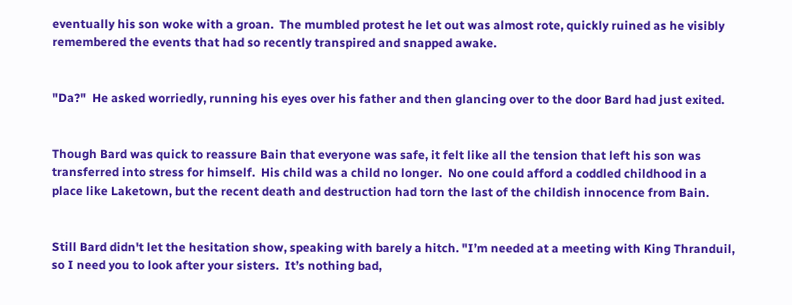eventually his son woke with a groan.  The mumbled protest he let out was almost rote, quickly ruined as he visibly remembered the events that had so recently transpired and snapped awake.


"Da?"  He asked worriedly, running his eyes over his father and then glancing over to the door Bard had just exited.


Though Bard was quick to reassure Bain that everyone was safe, it felt like all the tension that left his son was transferred into stress for himself.  His child was a child no longer.  No one could afford a coddled childhood in a place like Laketown, but the recent death and destruction had torn the last of the childish innocence from Bain.


Still Bard didn't let the hesitation show, speaking with barely a hitch. "I’m needed at a meeting with King Thranduil, so I need you to look after your sisters.  It’s nothing bad,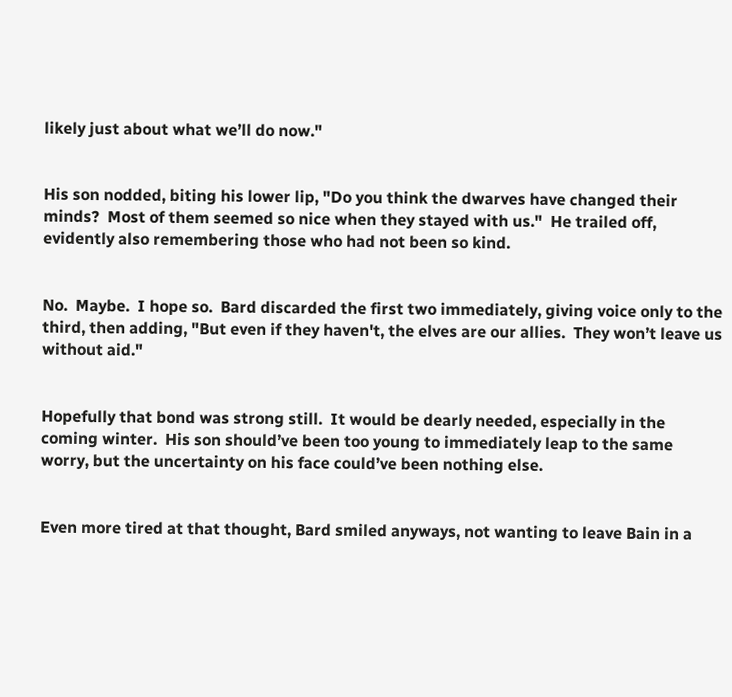likely just about what we’ll do now."


His son nodded, biting his lower lip, "Do you think the dwarves have changed their minds?  Most of them seemed so nice when they stayed with us."  He trailed off, evidently also remembering those who had not been so kind.


No.  Maybe.  I hope so.  Bard discarded the first two immediately, giving voice only to the third, then adding, "But even if they haven't, the elves are our allies.  They won’t leave us without aid."


Hopefully that bond was strong still.  It would be dearly needed, especially in the coming winter.  His son should’ve been too young to immediately leap to the same worry, but the uncertainty on his face could’ve been nothing else.


Even more tired at that thought, Bard smiled anyways, not wanting to leave Bain in a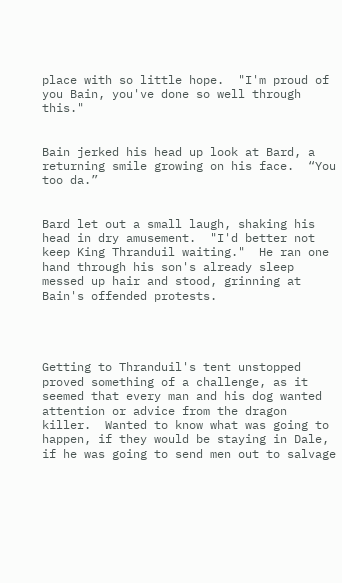place with so little hope.  "I'm proud of you Bain, you've done so well through this."


Bain jerked his head up look at Bard, a returning smile growing on his face.  “You too da.”


Bard let out a small laugh, shaking his head in dry amusement.  "I'd better not keep King Thranduil waiting."  He ran one hand through his son's already sleep messed up hair and stood, grinning at Bain's offended protests.




Getting to Thranduil's tent unstopped proved something of a challenge, as it seemed that every man and his dog wanted attention or advice from the dragon killer.  Wanted to know what was going to happen, if they would be staying in Dale, if he was going to send men out to salvage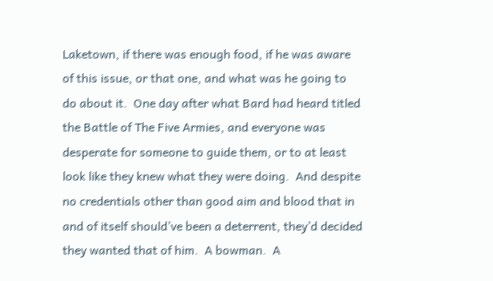Laketown, if there was enough food, if he was aware of this issue, or that one, and what was he going to do about it.  One day after what Bard had heard titled the Battle of The Five Armies, and everyone was desperate for someone to guide them, or to at least look like they knew what they were doing.  And despite no credentials other than good aim and blood that in and of itself should’ve been a deterrent, they’d decided they wanted that of him.  A bowman.  A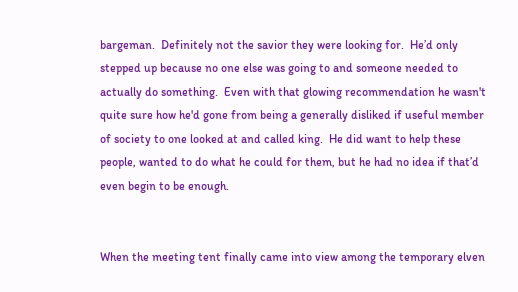bargeman.  Definitely not the savior they were looking for.  He’d only stepped up because no one else was going to and someone needed to actually do something.  Even with that glowing recommendation he wasn't quite sure how he'd gone from being a generally disliked if useful member of society to one looked at and called king.  He did want to help these people, wanted to do what he could for them, but he had no idea if that’d even begin to be enough.


When the meeting tent finally came into view among the temporary elven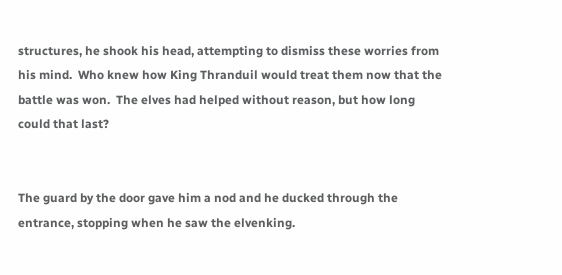structures, he shook his head, attempting to dismiss these worries from his mind.  Who knew how King Thranduil would treat them now that the battle was won.  The elves had helped without reason, but how long could that last?


The guard by the door gave him a nod and he ducked through the entrance, stopping when he saw the elvenking.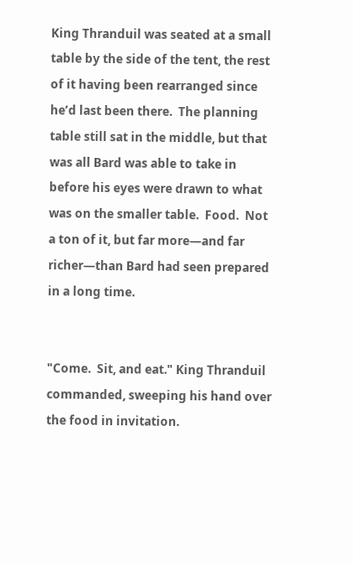King Thranduil was seated at a small table by the side of the tent, the rest of it having been rearranged since he’d last been there.  The planning table still sat in the middle, but that was all Bard was able to take in before his eyes were drawn to what was on the smaller table.  Food.  Not a ton of it, but far more—and far richer—than Bard had seen prepared in a long time.


"Come.  Sit, and eat." King Thranduil commanded, sweeping his hand over the food in invitation.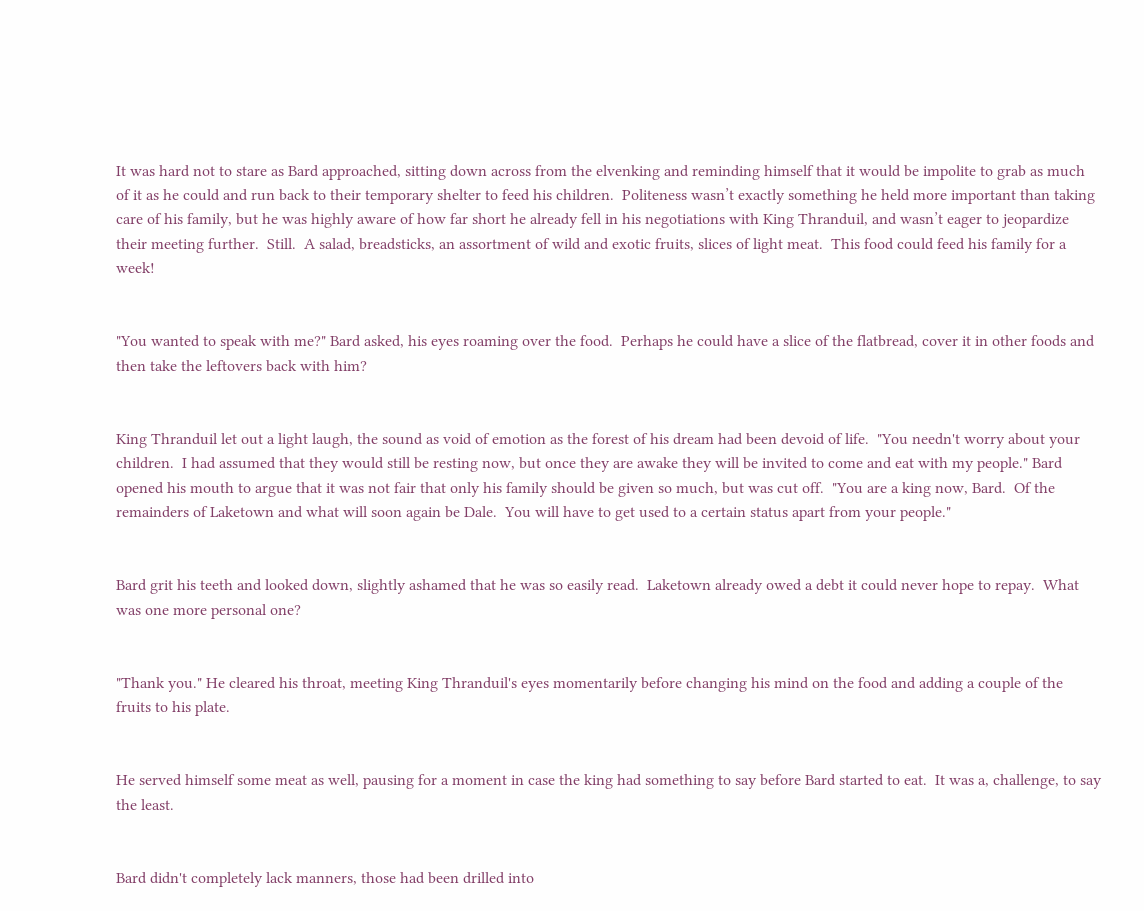It was hard not to stare as Bard approached, sitting down across from the elvenking and reminding himself that it would be impolite to grab as much of it as he could and run back to their temporary shelter to feed his children.  Politeness wasn’t exactly something he held more important than taking care of his family, but he was highly aware of how far short he already fell in his negotiations with King Thranduil, and wasn’t eager to jeopardize their meeting further.  Still.  A salad, breadsticks, an assortment of wild and exotic fruits, slices of light meat.  This food could feed his family for a week!


"You wanted to speak with me?" Bard asked, his eyes roaming over the food.  Perhaps he could have a slice of the flatbread, cover it in other foods and then take the leftovers back with him?


King Thranduil let out a light laugh, the sound as void of emotion as the forest of his dream had been devoid of life.  "You needn't worry about your children.  I had assumed that they would still be resting now, but once they are awake they will be invited to come and eat with my people." Bard opened his mouth to argue that it was not fair that only his family should be given so much, but was cut off.  "You are a king now, Bard.  Of the remainders of Laketown and what will soon again be Dale.  You will have to get used to a certain status apart from your people."


Bard grit his teeth and looked down, slightly ashamed that he was so easily read.  Laketown already owed a debt it could never hope to repay.  What was one more personal one?


"Thank you." He cleared his throat, meeting King Thranduil's eyes momentarily before changing his mind on the food and adding a couple of the fruits to his plate.


He served himself some meat as well, pausing for a moment in case the king had something to say before Bard started to eat.  It was a, challenge, to say the least.


Bard didn't completely lack manners, those had been drilled into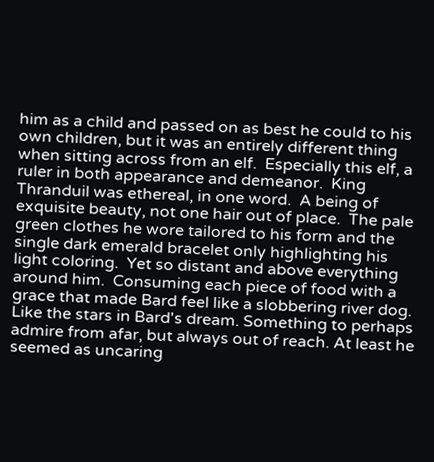him as a child and passed on as best he could to his own children, but it was an entirely different thing when sitting across from an elf.  Especially this elf, a ruler in both appearance and demeanor.  King Thranduil was ethereal, in one word.  A being of exquisite beauty, not one hair out of place.  The pale green clothes he wore tailored to his form and the single dark emerald bracelet only highlighting his light coloring.  Yet so distant and above everything around him.  Consuming each piece of food with a grace that made Bard feel like a slobbering river dog.  Like the stars in Bard's dream. Something to perhaps admire from afar, but always out of reach. At least he seemed as uncaring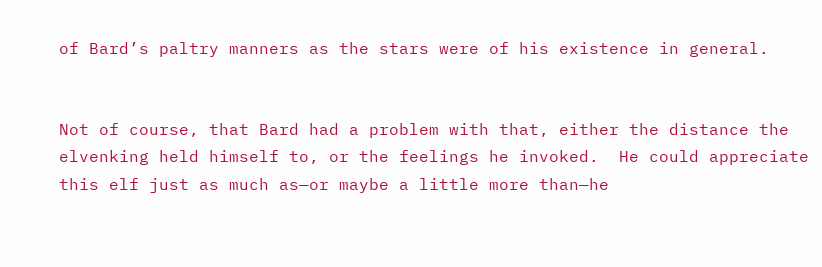of Bard’s paltry manners as the stars were of his existence in general.


Not of course, that Bard had a problem with that, either the distance the elvenking held himself to, or the feelings he invoked.  He could appreciate this elf just as much as—or maybe a little more than—he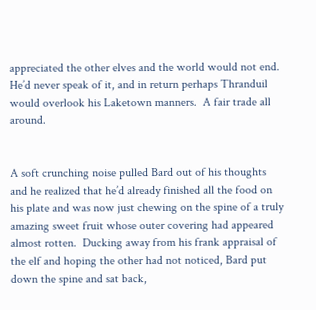appreciated the other elves and the world would not end.   He’d never speak of it, and in return perhaps Thranduil would overlook his Laketown manners.  A fair trade all around.


A soft crunching noise pulled Bard out of his thoughts and he realized that he’d already finished all the food on his plate and was now just chewing on the spine of a truly amazing sweet fruit whose outer covering had appeared almost rotten.  Ducking away from his frank appraisal of the elf and hoping the other had not noticed, Bard put down the spine and sat back,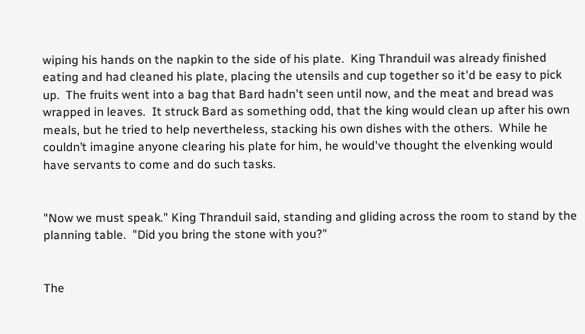wiping his hands on the napkin to the side of his plate.  King Thranduil was already finished eating and had cleaned his plate, placing the utensils and cup together so it'd be easy to pick up.  The fruits went into a bag that Bard hadn't seen until now, and the meat and bread was wrapped in leaves.  It struck Bard as something odd, that the king would clean up after his own meals, but he tried to help nevertheless, stacking his own dishes with the others.  While he couldn’t imagine anyone clearing his plate for him, he would've thought the elvenking would have servants to come and do such tasks.


"Now we must speak." King Thranduil said, standing and gliding across the room to stand by the planning table.  "Did you bring the stone with you?"


The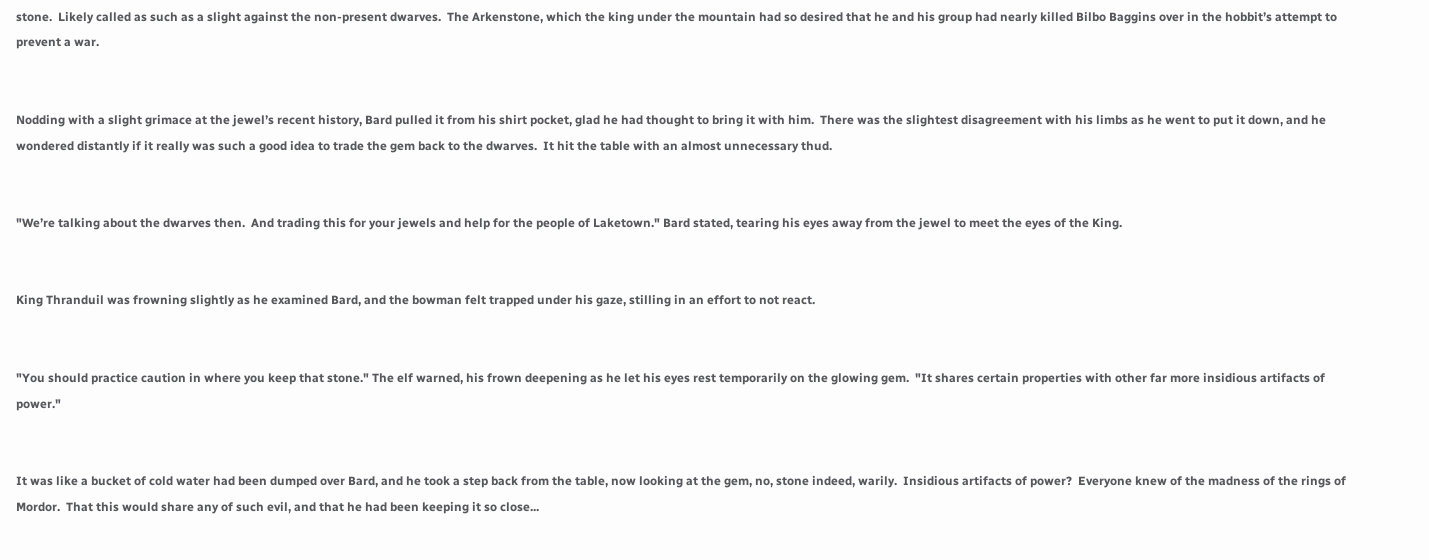stone.  Likely called as such as a slight against the non-present dwarves.  The Arkenstone, which the king under the mountain had so desired that he and his group had nearly killed Bilbo Baggins over in the hobbit’s attempt to prevent a war.


Nodding with a slight grimace at the jewel’s recent history, Bard pulled it from his shirt pocket, glad he had thought to bring it with him.  There was the slightest disagreement with his limbs as he went to put it down, and he wondered distantly if it really was such a good idea to trade the gem back to the dwarves.  It hit the table with an almost unnecessary thud.


"We’re talking about the dwarves then.  And trading this for your jewels and help for the people of Laketown." Bard stated, tearing his eyes away from the jewel to meet the eyes of the King.


King Thranduil was frowning slightly as he examined Bard, and the bowman felt trapped under his gaze, stilling in an effort to not react.


"You should practice caution in where you keep that stone." The elf warned, his frown deepening as he let his eyes rest temporarily on the glowing gem.  "It shares certain properties with other far more insidious artifacts of power."


It was like a bucket of cold water had been dumped over Bard, and he took a step back from the table, now looking at the gem, no, stone indeed, warily.  Insidious artifacts of power?  Everyone knew of the madness of the rings of Mordor.  That this would share any of such evil, and that he had been keeping it so close...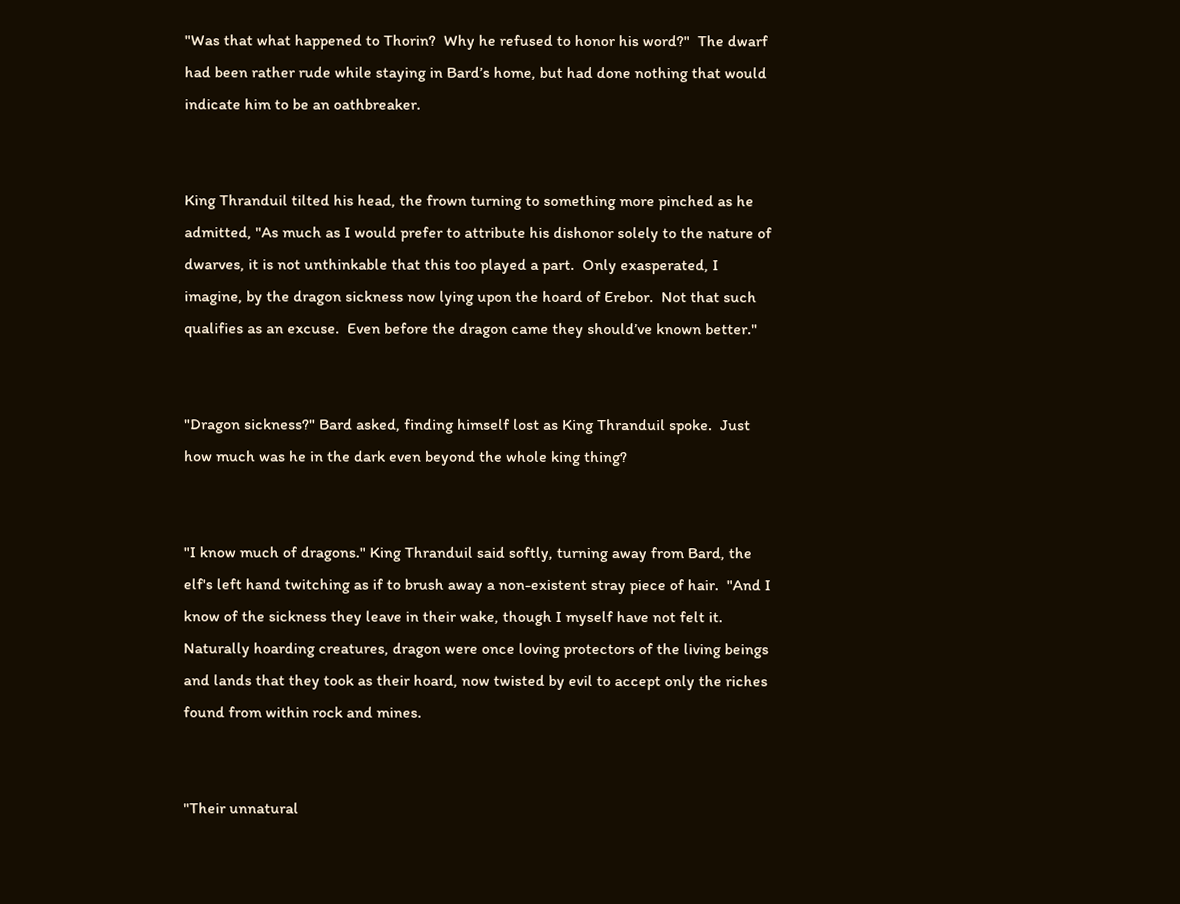"Was that what happened to Thorin?  Why he refused to honor his word?"  The dwarf had been rather rude while staying in Bard’s home, but had done nothing that would indicate him to be an oathbreaker.


King Thranduil tilted his head, the frown turning to something more pinched as he admitted, "As much as I would prefer to attribute his dishonor solely to the nature of dwarves, it is not unthinkable that this too played a part.  Only exasperated, I imagine, by the dragon sickness now lying upon the hoard of Erebor.  Not that such qualifies as an excuse.  Even before the dragon came they should’ve known better."


"Dragon sickness?" Bard asked, finding himself lost as King Thranduil spoke.  Just how much was he in the dark even beyond the whole king thing?


"I know much of dragons." King Thranduil said softly, turning away from Bard, the elf's left hand twitching as if to brush away a non-existent stray piece of hair.  "And I know of the sickness they leave in their wake, though I myself have not felt it.  Naturally hoarding creatures, dragon were once loving protectors of the living beings and lands that they took as their hoard, now twisted by evil to accept only the riches found from within rock and mines.


"Their unnatural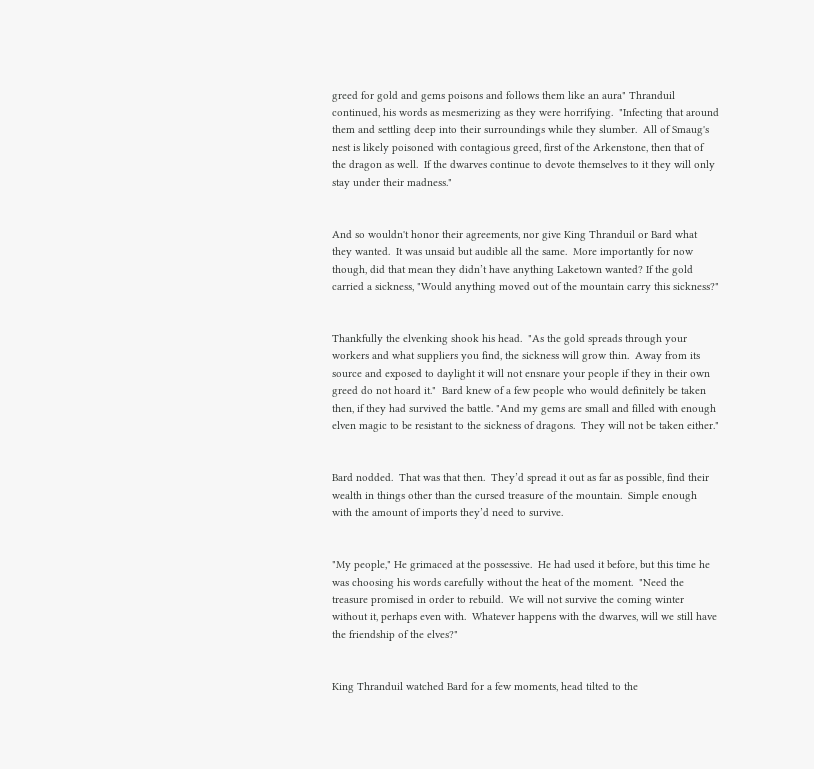greed for gold and gems poisons and follows them like an aura" Thranduil continued, his words as mesmerizing as they were horrifying.  "Infecting that around them and settling deep into their surroundings while they slumber.  All of Smaug's nest is likely poisoned with contagious greed, first of the Arkenstone, then that of the dragon as well.  If the dwarves continue to devote themselves to it they will only stay under their madness."


And so wouldn't honor their agreements, nor give King Thranduil or Bard what they wanted.  It was unsaid but audible all the same.  More importantly for now though, did that mean they didn’t have anything Laketown wanted? If the gold carried a sickness, "Would anything moved out of the mountain carry this sickness?"


Thankfully the elvenking shook his head.  "As the gold spreads through your workers and what suppliers you find, the sickness will grow thin.  Away from its source and exposed to daylight it will not ensnare your people if they in their own greed do not hoard it."  Bard knew of a few people who would definitely be taken then, if they had survived the battle. "And my gems are small and filled with enough elven magic to be resistant to the sickness of dragons.  They will not be taken either."


Bard nodded.  That was that then.  They’d spread it out as far as possible, find their wealth in things other than the cursed treasure of the mountain.  Simple enough with the amount of imports they’d need to survive.


"My people," He grimaced at the possessive.  He had used it before, but this time he was choosing his words carefully without the heat of the moment.  "Need the treasure promised in order to rebuild.  We will not survive the coming winter without it, perhaps even with.  Whatever happens with the dwarves, will we still have the friendship of the elves?"


King Thranduil watched Bard for a few moments, head tilted to the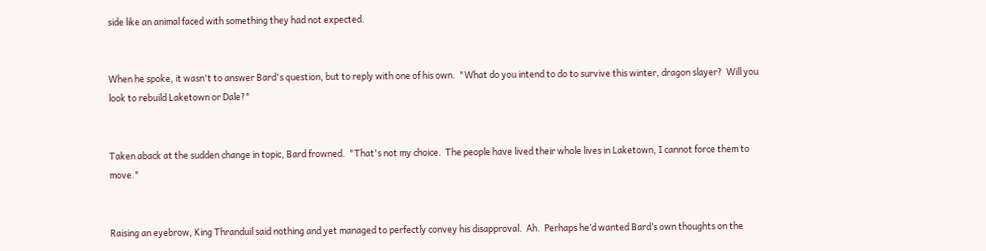side like an animal faced with something they had not expected.


When he spoke, it wasn't to answer Bard's question, but to reply with one of his own.  "What do you intend to do to survive this winter, dragon slayer?  Will you look to rebuild Laketown or Dale?"


Taken aback at the sudden change in topic, Bard frowned.  "That's not my choice.  The people have lived their whole lives in Laketown, I cannot force them to move."


Raising an eyebrow, King Thranduil said nothing and yet managed to perfectly convey his disapproval.  Ah.  Perhaps he’d wanted Bard’s own thoughts on the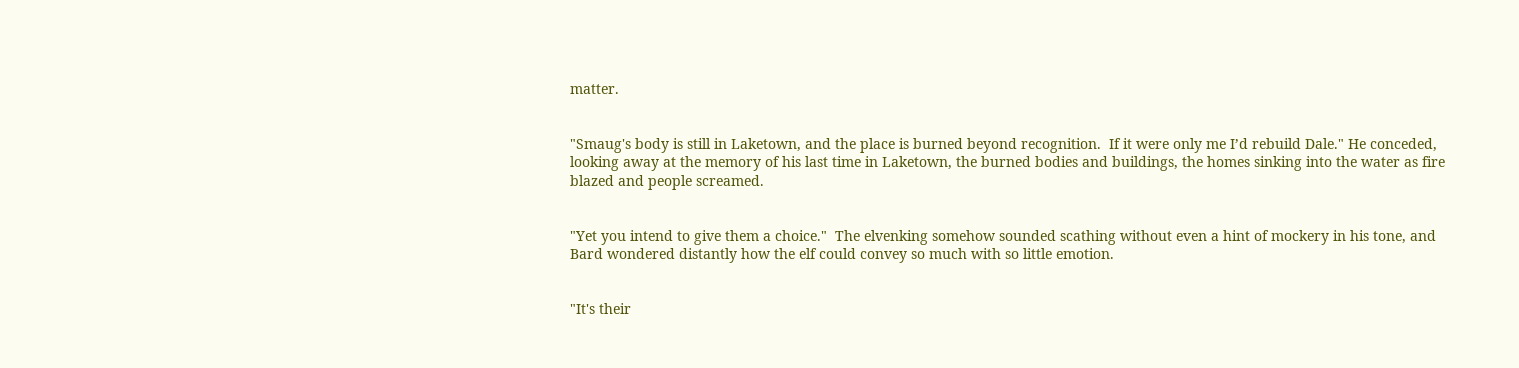matter.


"Smaug's body is still in Laketown, and the place is burned beyond recognition.  If it were only me I’d rebuild Dale." He conceded, looking away at the memory of his last time in Laketown, the burned bodies and buildings, the homes sinking into the water as fire blazed and people screamed.


"Yet you intend to give them a choice."  The elvenking somehow sounded scathing without even a hint of mockery in his tone, and Bard wondered distantly how the elf could convey so much with so little emotion.


"It's their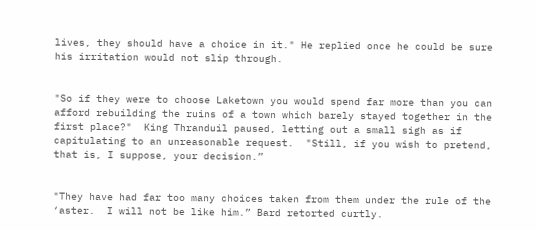lives, they should have a choice in it." He replied once he could be sure his irritation would not slip through.


"So if they were to choose Laketown you would spend far more than you can afford rebuilding the ruins of a town which barely stayed together in the first place?"  King Thranduil paused, letting out a small sigh as if capitulating to an unreasonable request.  "Still, if you wish to pretend, that is, I suppose, your decision.”


"They have had far too many choices taken from them under the rule of the ‘aster.  I will not be like him.” Bard retorted curtly.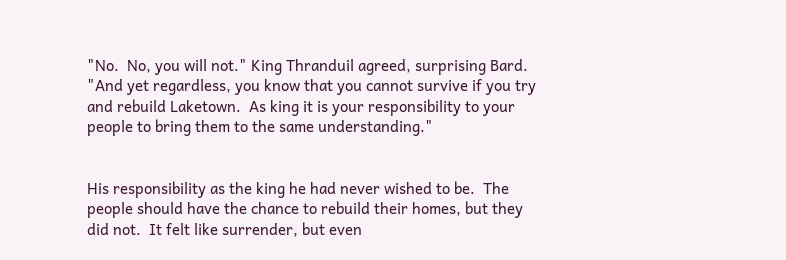"No.  No, you will not." King Thranduil agreed, surprising Bard. "And yet regardless, you know that you cannot survive if you try and rebuild Laketown.  As king it is your responsibility to your people to bring them to the same understanding."


His responsibility as the king he had never wished to be.  The people should have the chance to rebuild their homes, but they did not.  It felt like surrender, but even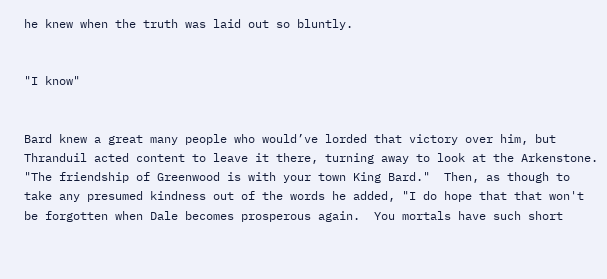he knew when the truth was laid out so bluntly.


"I know"


Bard knew a great many people who would’ve lorded that victory over him, but Thranduil acted content to leave it there, turning away to look at the Arkenstone.  "The friendship of Greenwood is with your town King Bard."  Then, as though to take any presumed kindness out of the words he added, "I do hope that that won't be forgotten when Dale becomes prosperous again.  You mortals have such short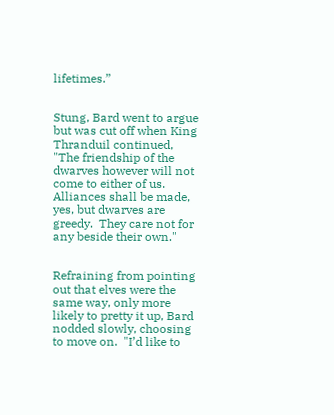lifetimes.”


Stung, Bard went to argue but was cut off when King Thranduil continued, "The friendship of the dwarves however will not come to either of us.  Alliances shall be made, yes, but dwarves are greedy.  They care not for any beside their own."


Refraining from pointing out that elves were the same way, only more likely to pretty it up, Bard nodded slowly, choosing to move on.  "I’d like to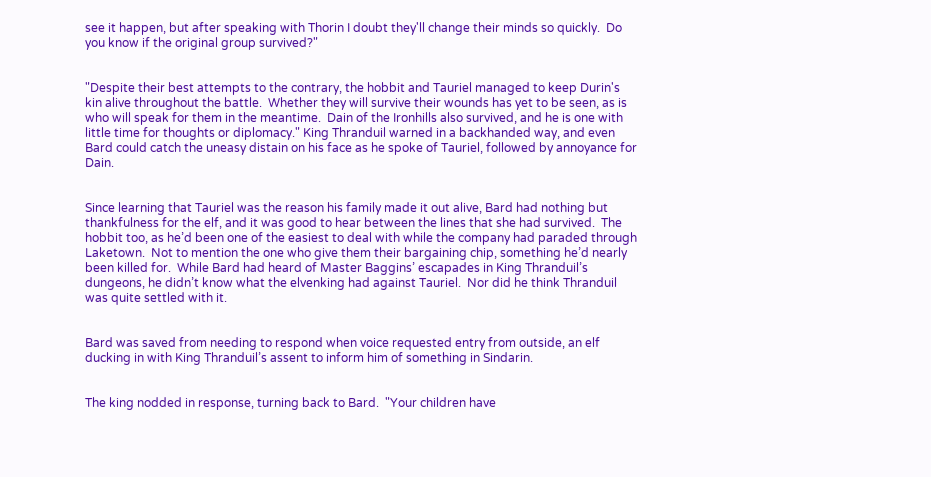see it happen, but after speaking with Thorin I doubt they'll change their minds so quickly.  Do you know if the original group survived?"


"Despite their best attempts to the contrary, the hobbit and Tauriel managed to keep Durin's kin alive throughout the battle.  Whether they will survive their wounds has yet to be seen, as is who will speak for them in the meantime.  Dain of the Ironhills also survived, and he is one with little time for thoughts or diplomacy." King Thranduil warned in a backhanded way, and even Bard could catch the uneasy distain on his face as he spoke of Tauriel, followed by annoyance for Dain.


Since learning that Tauriel was the reason his family made it out alive, Bard had nothing but thankfulness for the elf, and it was good to hear between the lines that she had survived.  The hobbit too, as he’d been one of the easiest to deal with while the company had paraded through Laketown.  Not to mention the one who give them their bargaining chip, something he’d nearly been killed for.  While Bard had heard of Master Baggins’ escapades in King Thranduil’s dungeons, he didn’t know what the elvenking had against Tauriel.  Nor did he think Thranduil was quite settled with it.


Bard was saved from needing to respond when voice requested entry from outside, an elf ducking in with King Thranduil’s assent to inform him of something in Sindarin.


The king nodded in response, turning back to Bard.  "Your children have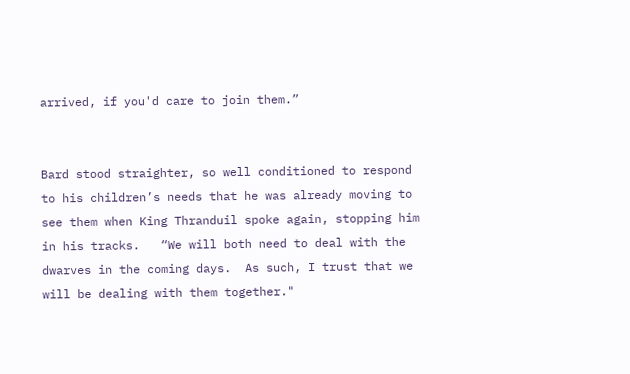arrived, if you'd care to join them.”


Bard stood straighter, so well conditioned to respond to his children’s needs that he was already moving to see them when King Thranduil spoke again, stopping him in his tracks.   “We will both need to deal with the dwarves in the coming days.  As such, I trust that we will be dealing with them together."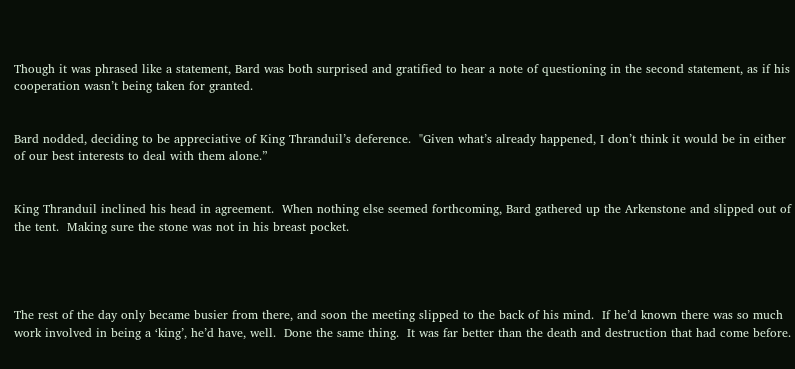Though it was phrased like a statement, Bard was both surprised and gratified to hear a note of questioning in the second statement, as if his cooperation wasn’t being taken for granted.


Bard nodded, deciding to be appreciative of King Thranduil’s deference.  "Given what’s already happened, I don’t think it would be in either of our best interests to deal with them alone.”


King Thranduil inclined his head in agreement.  When nothing else seemed forthcoming, Bard gathered up the Arkenstone and slipped out of the tent.  Making sure the stone was not in his breast pocket.




The rest of the day only became busier from there, and soon the meeting slipped to the back of his mind.  If he’d known there was so much work involved in being a ‘king’, he’d have, well.  Done the same thing.  It was far better than the death and destruction that had come before.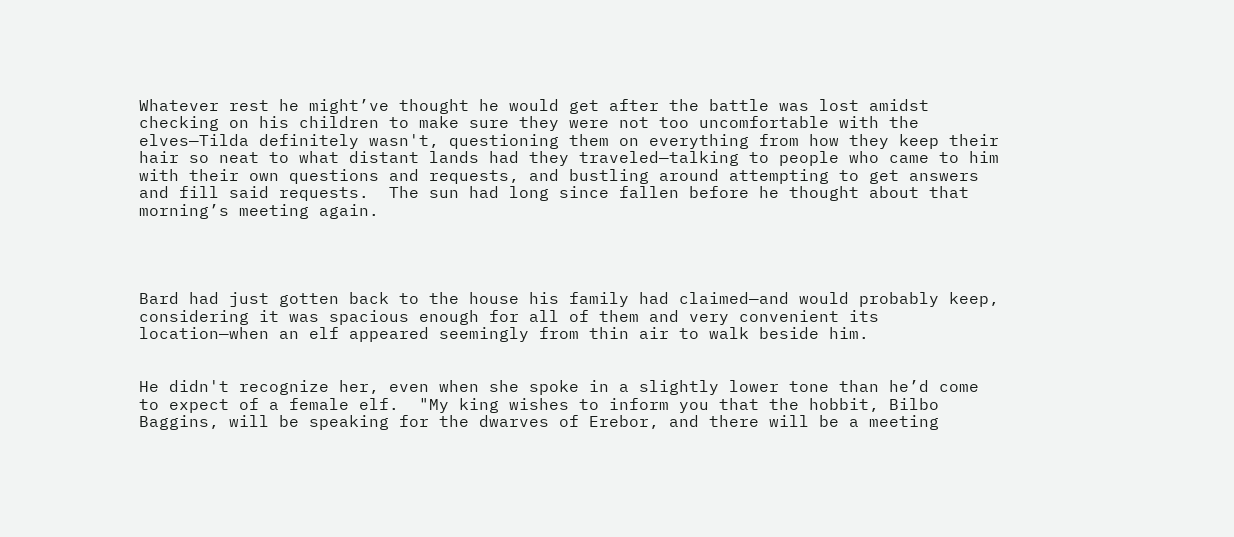Whatever rest he might’ve thought he would get after the battle was lost amidst checking on his children to make sure they were not too uncomfortable with the elves—Tilda definitely wasn't, questioning them on everything from how they keep their hair so neat to what distant lands had they traveled—talking to people who came to him with their own questions and requests, and bustling around attempting to get answers and fill said requests.  The sun had long since fallen before he thought about that morning’s meeting again.




Bard had just gotten back to the house his family had claimed—and would probably keep, considering it was spacious enough for all of them and very convenient its location—when an elf appeared seemingly from thin air to walk beside him.


He didn't recognize her, even when she spoke in a slightly lower tone than he’d come to expect of a female elf.  "My king wishes to inform you that the hobbit, Bilbo Baggins, will be speaking for the dwarves of Erebor, and there will be a meeting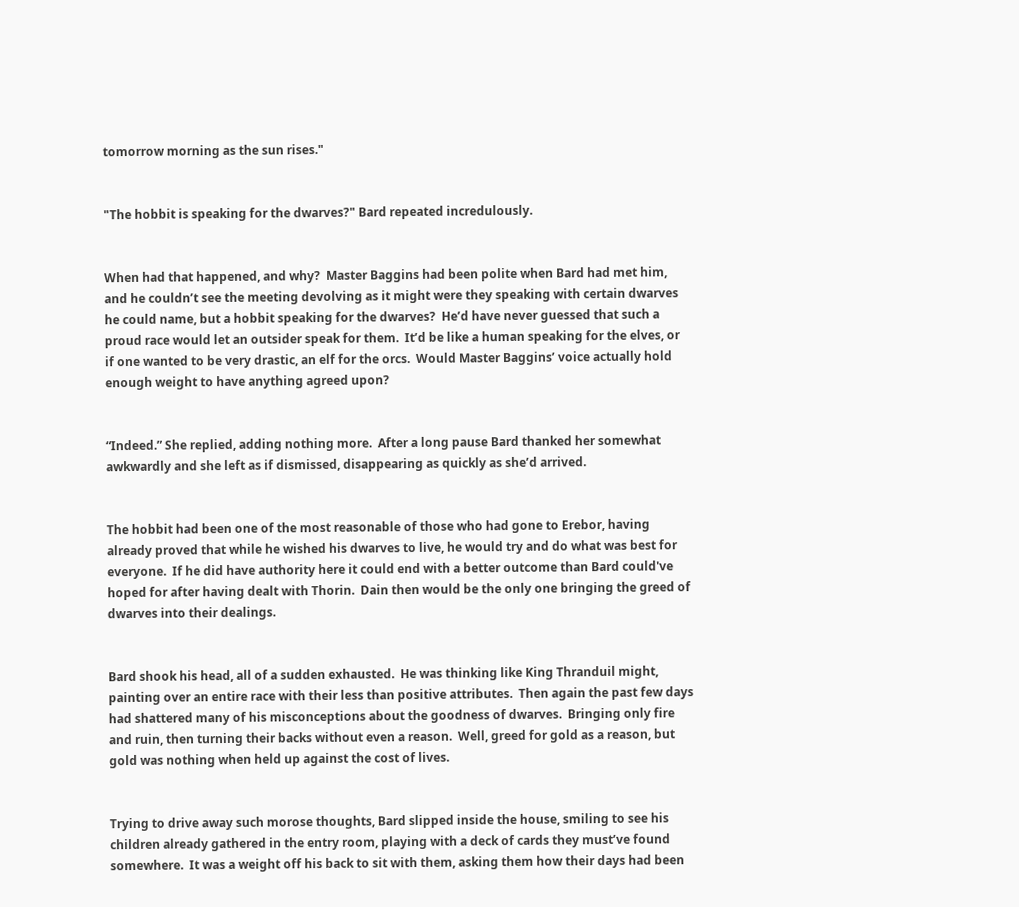tomorrow morning as the sun rises."


"The hobbit is speaking for the dwarves?" Bard repeated incredulously.


When had that happened, and why?  Master Baggins had been polite when Bard had met him, and he couldn’t see the meeting devolving as it might were they speaking with certain dwarves he could name, but a hobbit speaking for the dwarves?  He’d have never guessed that such a proud race would let an outsider speak for them.  It’d be like a human speaking for the elves, or if one wanted to be very drastic, an elf for the orcs.  Would Master Baggins’ voice actually hold enough weight to have anything agreed upon?


“Indeed.” She replied, adding nothing more.  After a long pause Bard thanked her somewhat awkwardly and she left as if dismissed, disappearing as quickly as she’d arrived.


The hobbit had been one of the most reasonable of those who had gone to Erebor, having already proved that while he wished his dwarves to live, he would try and do what was best for everyone.  If he did have authority here it could end with a better outcome than Bard could've hoped for after having dealt with Thorin.  Dain then would be the only one bringing the greed of dwarves into their dealings.


Bard shook his head, all of a sudden exhausted.  He was thinking like King Thranduil might, painting over an entire race with their less than positive attributes.  Then again the past few days had shattered many of his misconceptions about the goodness of dwarves.  Bringing only fire and ruin, then turning their backs without even a reason.  Well, greed for gold as a reason, but gold was nothing when held up against the cost of lives.


Trying to drive away such morose thoughts, Bard slipped inside the house, smiling to see his children already gathered in the entry room, playing with a deck of cards they must’ve found somewhere.  It was a weight off his back to sit with them, asking them how their days had been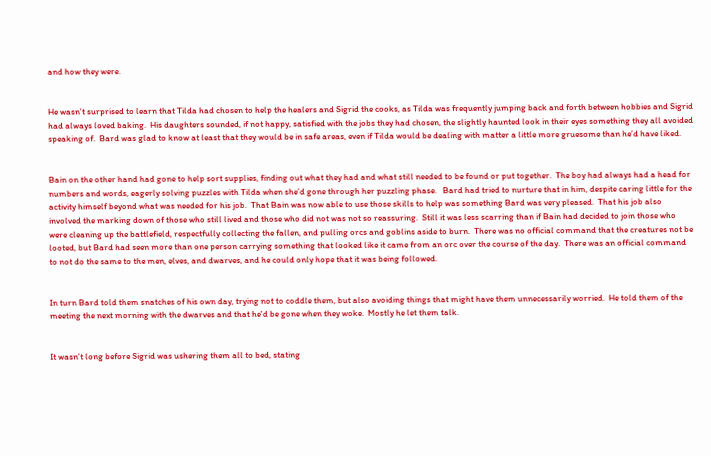and how they were.


He wasn’t surprised to learn that Tilda had chosen to help the healers and Sigrid the cooks, as Tilda was frequently jumping back and forth between hobbies and Sigrid had always loved baking.  His daughters sounded, if not happy, satisfied with the jobs they had chosen, the slightly haunted look in their eyes something they all avoided speaking of.  Bard was glad to know at least that they would be in safe areas, even if Tilda would be dealing with matter a little more gruesome than he’d have liked.


Bain on the other hand had gone to help sort supplies, finding out what they had and what still needed to be found or put together.  The boy had always had a head for numbers and words, eagerly solving puzzles with Tilda when she’d gone through her puzzling phase.   Bard had tried to nurture that in him, despite caring little for the activity himself beyond what was needed for his job.  That Bain was now able to use those skills to help was something Bard was very pleased.  That his job also involved the marking down of those who still lived and those who did not was not so reassuring.  Still it was less scarring than if Bain had decided to join those who were cleaning up the battlefield, respectfully collecting the fallen, and pulling orcs and goblins aside to burn.  There was no official command that the creatures not be looted, but Bard had seen more than one person carrying something that looked like it came from an orc over the course of the day.  There was an official command to not do the same to the men, elves, and dwarves, and he could only hope that it was being followed.


In turn Bard told them snatches of his own day, trying not to coddle them, but also avoiding things that might have them unnecessarily worried.  He told them of the meeting the next morning with the dwarves and that he'd be gone when they woke.  Mostly he let them talk.


It wasn’t long before Sigrid was ushering them all to bed, stating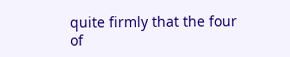quite firmly that the four of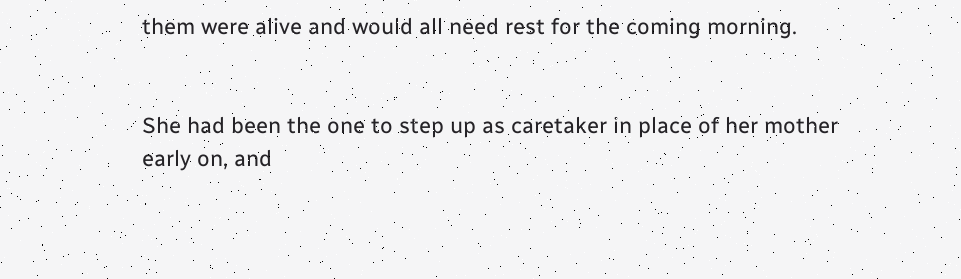them were alive and would all need rest for the coming morning.


She had been the one to step up as caretaker in place of her mother early on, and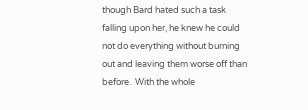though Bard hated such a task falling upon her, he knew he could not do everything without burning out and leaving them worse off than before.  With the whole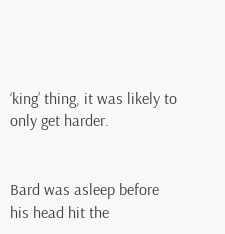‘king’ thing, it was likely to only get harder.


Bard was asleep before his head hit the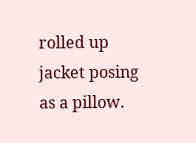rolled up jacket posing as a pillow.